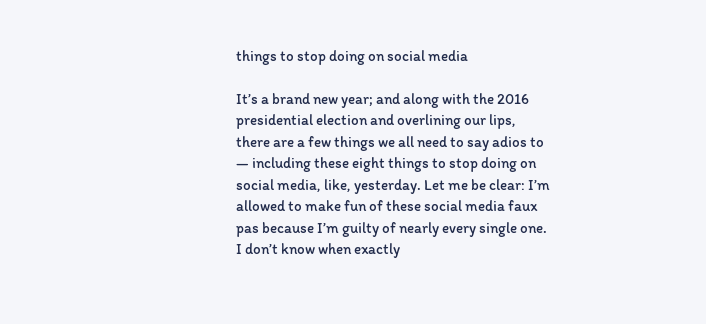things to stop doing on social media

It’s a brand new year; and along with the 2016 presidential election and overlining our lips, there are a few things we all need to say adios to — including these eight things to stop doing on social media, like, yesterday. Let me be clear: I’m allowed to make fun of these social media faux pas because I’m guilty of nearly every single one. I don’t know when exactly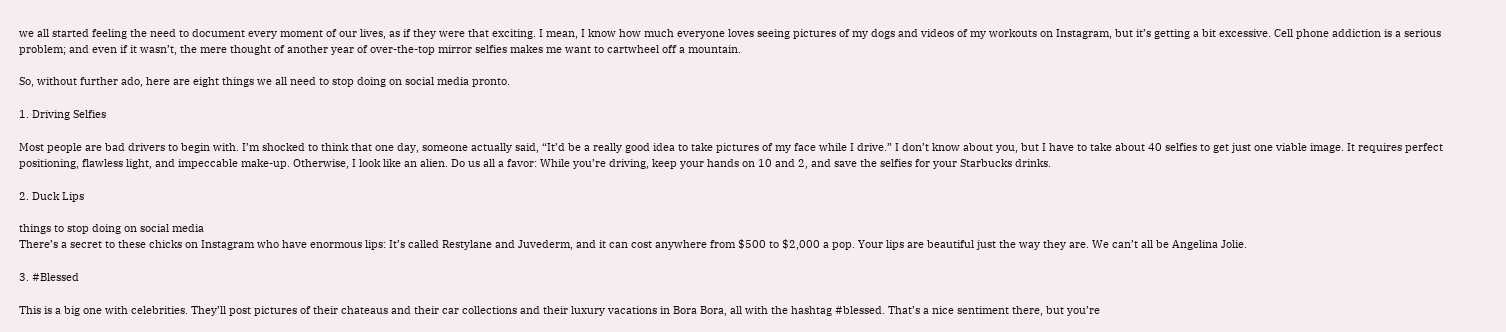we all started feeling the need to document every moment of our lives, as if they were that exciting. I mean, I know how much everyone loves seeing pictures of my dogs and videos of my workouts on Instagram, but it’s getting a bit excessive. Cell phone addiction is a serious problem; and even if it wasn’t, the mere thought of another year of over-the-top mirror selfies makes me want to cartwheel off a mountain.

So, without further ado, here are eight things we all need to stop doing on social media pronto.

1. Driving Selfies

Most people are bad drivers to begin with. I’m shocked to think that one day, someone actually said, “It’d be a really good idea to take pictures of my face while I drive.” I don’t know about you, but I have to take about 40 selfies to get just one viable image. It requires perfect positioning, flawless light, and impeccable make-up. Otherwise, I look like an alien. Do us all a favor: While you’re driving, keep your hands on 10 and 2, and save the selfies for your Starbucks drinks.

2. Duck Lips

things to stop doing on social media
There’s a secret to these chicks on Instagram who have enormous lips: It’s called Restylane and Juvederm, and it can cost anywhere from $500 to $2,000 a pop. Your lips are beautiful just the way they are. We can’t all be Angelina Jolie.

3. #Blessed

This is a big one with celebrities. They’ll post pictures of their chateaus and their car collections and their luxury vacations in Bora Bora, all with the hashtag #blessed. That’s a nice sentiment there, but you’re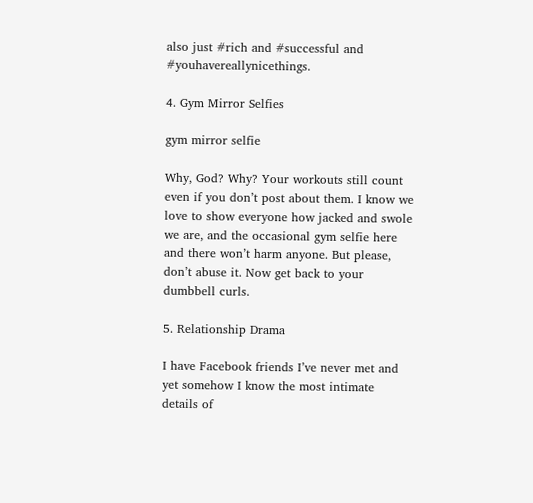also just #rich and #successful and #youhavereallynicethings.

4. Gym Mirror Selfies

gym mirror selfie

Why, God? Why? Your workouts still count even if you don’t post about them. I know we love to show everyone how jacked and swole we are, and the occasional gym selfie here and there won’t harm anyone. But please, don’t abuse it. Now get back to your dumbbell curls.

5. Relationship Drama

I have Facebook friends I’ve never met and yet somehow I know the most intimate details of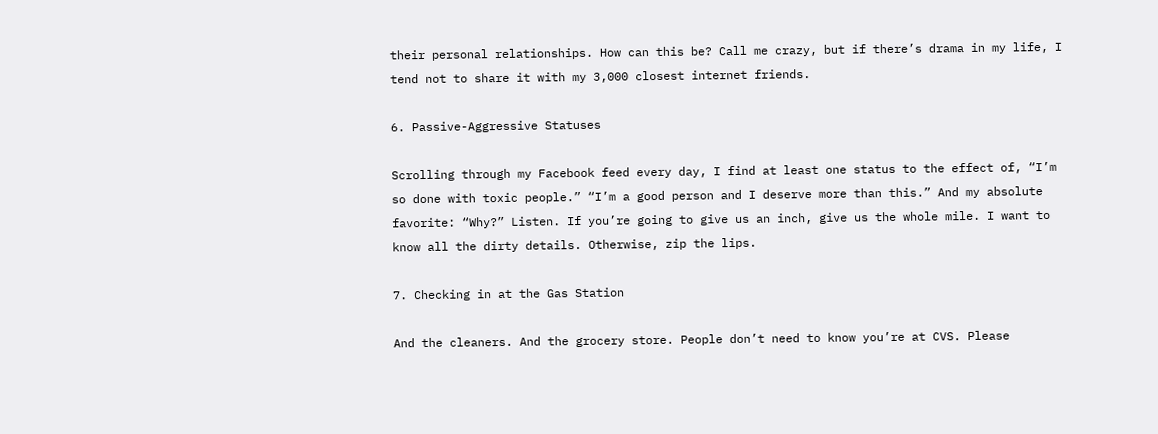their personal relationships. How can this be? Call me crazy, but if there’s drama in my life, I tend not to share it with my 3,000 closest internet friends.

6. Passive-Aggressive Statuses

Scrolling through my Facebook feed every day, I find at least one status to the effect of, “I’m so done with toxic people.” “I’m a good person and I deserve more than this.” And my absolute favorite: “Why?” Listen. If you’re going to give us an inch, give us the whole mile. I want to know all the dirty details. Otherwise, zip the lips.

7. Checking in at the Gas Station

And the cleaners. And the grocery store. People don’t need to know you’re at CVS. Please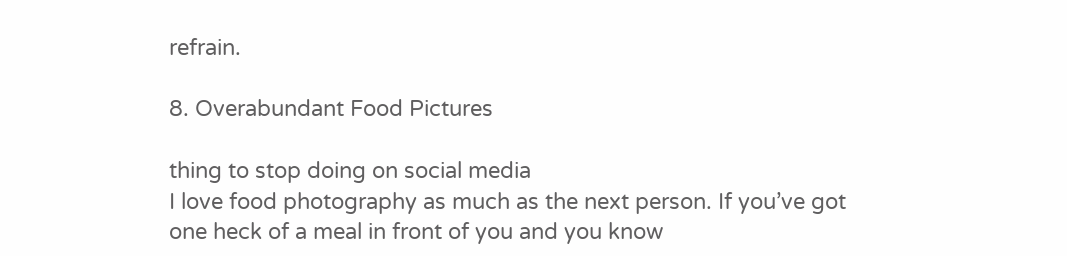refrain.

8. Overabundant Food Pictures

thing to stop doing on social media
I love food photography as much as the next person. If you’ve got one heck of a meal in front of you and you know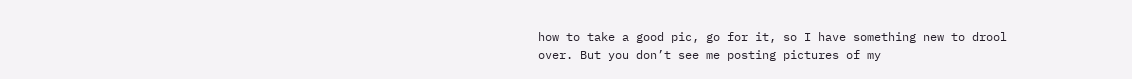how to take a good pic, go for it, so I have something new to drool over. But you don’t see me posting pictures of my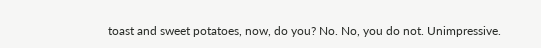toast and sweet potatoes, now, do you? No. No, you do not. Unimpressive.